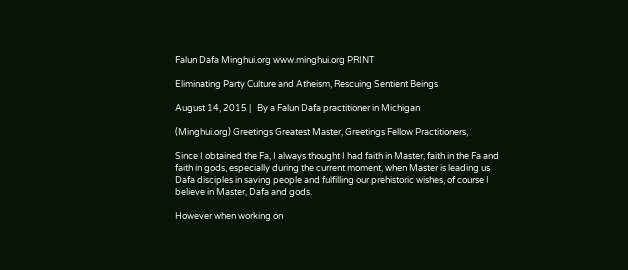Falun Dafa Minghui.org www.minghui.org PRINT

Eliminating Party Culture and Atheism, Rescuing Sentient Beings

August 14, 2015 |   By a Falun Dafa practitioner in Michigan

(Minghui.org) Greetings Greatest Master, Greetings Fellow Practitioners,

Since I obtained the Fa, I always thought I had faith in Master, faith in the Fa and faith in gods, especially during the current moment, when Master is leading us Dafa disciples in saving people and fulfilling our prehistoric wishes, of course I believe in Master, Dafa and gods.

However when working on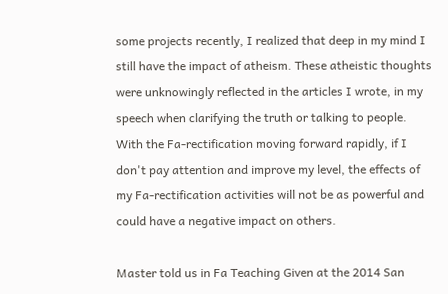some projects recently, I realized that deep in my mind I still have the impact of atheism. These atheistic thoughts were unknowingly reflected in the articles I wrote, in my speech when clarifying the truth or talking to people. With the Fa-rectification moving forward rapidly, if I don't pay attention and improve my level, the effects of my Fa-rectification activities will not be as powerful and could have a negative impact on others.

Master told us in Fa Teaching Given at the 2014 San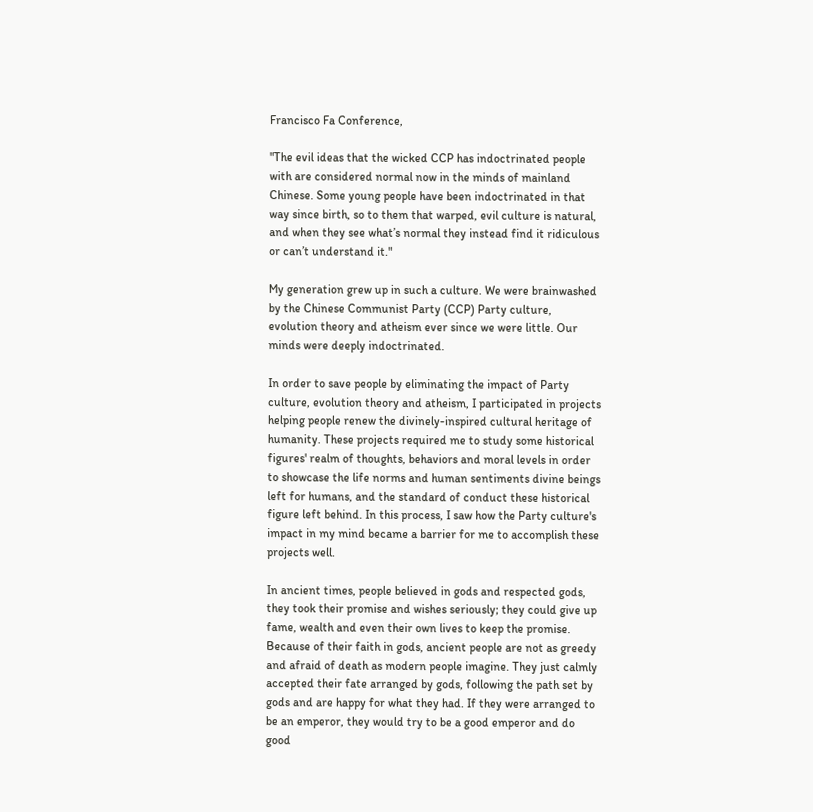Francisco Fa Conference,

"The evil ideas that the wicked CCP has indoctrinated people with are considered normal now in the minds of mainland Chinese. Some young people have been indoctrinated in that way since birth, so to them that warped, evil culture is natural, and when they see what’s normal they instead find it ridiculous or can’t understand it."

My generation grew up in such a culture. We were brainwashed by the Chinese Communist Party (CCP) Party culture, evolution theory and atheism ever since we were little. Our minds were deeply indoctrinated.

In order to save people by eliminating the impact of Party culture, evolution theory and atheism, I participated in projects helping people renew the divinely-inspired cultural heritage of humanity. These projects required me to study some historical figures' realm of thoughts, behaviors and moral levels in order to showcase the life norms and human sentiments divine beings left for humans, and the standard of conduct these historical figure left behind. In this process, I saw how the Party culture's impact in my mind became a barrier for me to accomplish these projects well.

In ancient times, people believed in gods and respected gods, they took their promise and wishes seriously; they could give up fame, wealth and even their own lives to keep the promise. Because of their faith in gods, ancient people are not as greedy and afraid of death as modern people imagine. They just calmly accepted their fate arranged by gods, following the path set by gods and are happy for what they had. If they were arranged to be an emperor, they would try to be a good emperor and do good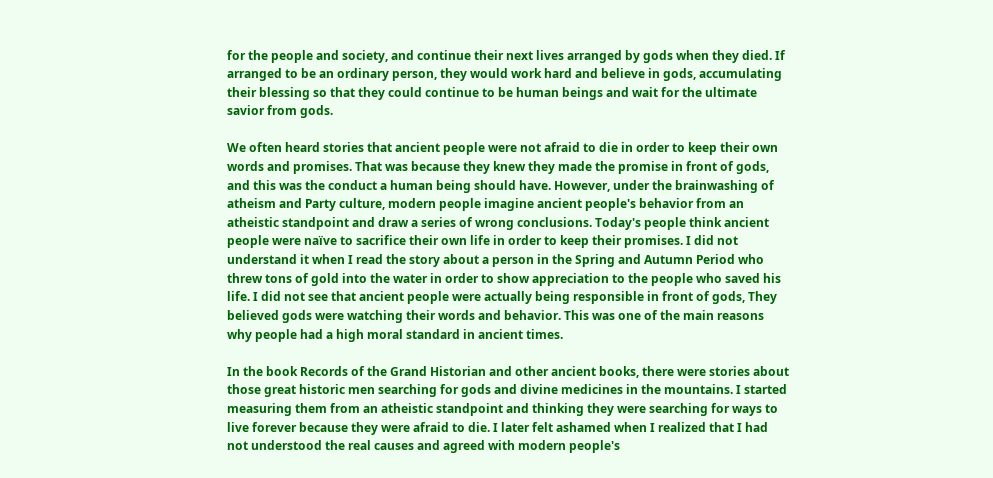for the people and society, and continue their next lives arranged by gods when they died. If arranged to be an ordinary person, they would work hard and believe in gods, accumulating their blessing so that they could continue to be human beings and wait for the ultimate savior from gods.

We often heard stories that ancient people were not afraid to die in order to keep their own words and promises. That was because they knew they made the promise in front of gods, and this was the conduct a human being should have. However, under the brainwashing of atheism and Party culture, modern people imagine ancient people's behavior from an atheistic standpoint and draw a series of wrong conclusions. Today's people think ancient people were naïve to sacrifice their own life in order to keep their promises. I did not understand it when I read the story about a person in the Spring and Autumn Period who threw tons of gold into the water in order to show appreciation to the people who saved his life. I did not see that ancient people were actually being responsible in front of gods, They believed gods were watching their words and behavior. This was one of the main reasons why people had a high moral standard in ancient times.

In the book Records of the Grand Historian and other ancient books, there were stories about those great historic men searching for gods and divine medicines in the mountains. I started measuring them from an atheistic standpoint and thinking they were searching for ways to live forever because they were afraid to die. I later felt ashamed when I realized that I had not understood the real causes and agreed with modern people's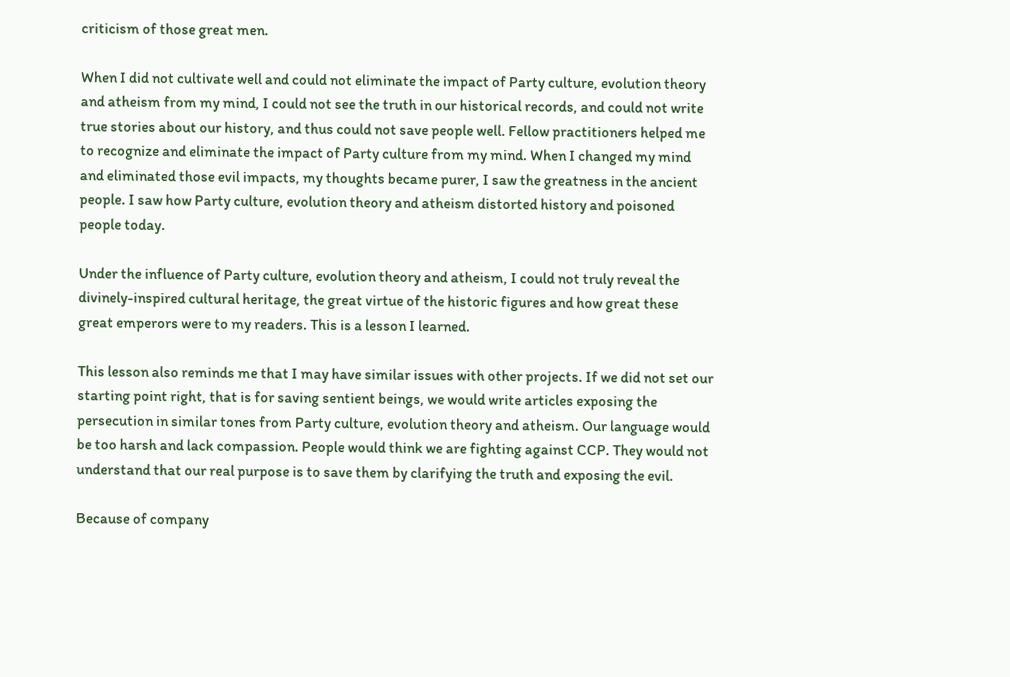criticism of those great men.

When I did not cultivate well and could not eliminate the impact of Party culture, evolution theory and atheism from my mind, I could not see the truth in our historical records, and could not write true stories about our history, and thus could not save people well. Fellow practitioners helped me to recognize and eliminate the impact of Party culture from my mind. When I changed my mind and eliminated those evil impacts, my thoughts became purer, I saw the greatness in the ancient people. I saw how Party culture, evolution theory and atheism distorted history and poisoned people today.

Under the influence of Party culture, evolution theory and atheism, I could not truly reveal the divinely-inspired cultural heritage, the great virtue of the historic figures and how great these great emperors were to my readers. This is a lesson I learned.

This lesson also reminds me that I may have similar issues with other projects. If we did not set our starting point right, that is for saving sentient beings, we would write articles exposing the persecution in similar tones from Party culture, evolution theory and atheism. Our language would be too harsh and lack compassion. People would think we are fighting against CCP. They would not understand that our real purpose is to save them by clarifying the truth and exposing the evil.

Because of company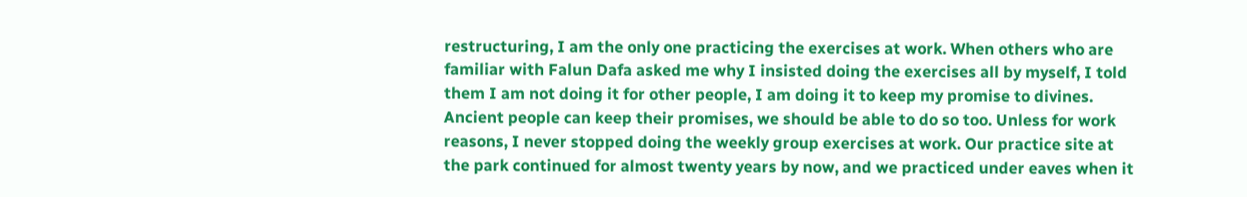restructuring, I am the only one practicing the exercises at work. When others who are familiar with Falun Dafa asked me why I insisted doing the exercises all by myself, I told them I am not doing it for other people, I am doing it to keep my promise to divines. Ancient people can keep their promises, we should be able to do so too. Unless for work reasons, I never stopped doing the weekly group exercises at work. Our practice site at the park continued for almost twenty years by now, and we practiced under eaves when it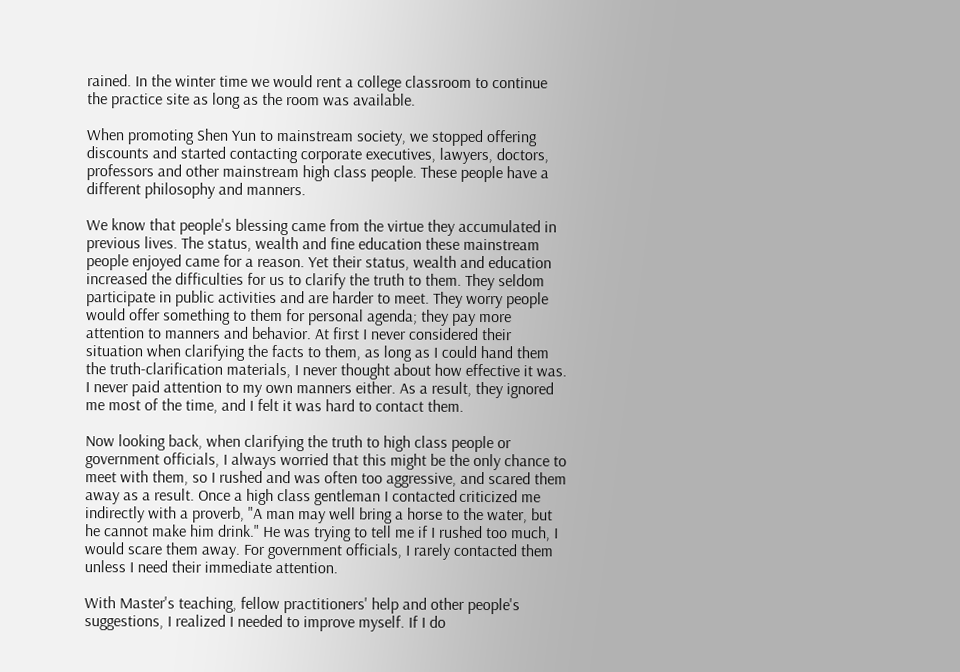rained. In the winter time we would rent a college classroom to continue the practice site as long as the room was available.

When promoting Shen Yun to mainstream society, we stopped offering discounts and started contacting corporate executives, lawyers, doctors, professors and other mainstream high class people. These people have a different philosophy and manners.

We know that people's blessing came from the virtue they accumulated in previous lives. The status, wealth and fine education these mainstream people enjoyed came for a reason. Yet their status, wealth and education increased the difficulties for us to clarify the truth to them. They seldom participate in public activities and are harder to meet. They worry people would offer something to them for personal agenda; they pay more attention to manners and behavior. At first I never considered their situation when clarifying the facts to them, as long as I could hand them the truth-clarification materials, I never thought about how effective it was. I never paid attention to my own manners either. As a result, they ignored me most of the time, and I felt it was hard to contact them.

Now looking back, when clarifying the truth to high class people or government officials, I always worried that this might be the only chance to meet with them, so I rushed and was often too aggressive, and scared them away as a result. Once a high class gentleman I contacted criticized me indirectly with a proverb, "A man may well bring a horse to the water, but he cannot make him drink." He was trying to tell me if I rushed too much, I would scare them away. For government officials, I rarely contacted them unless I need their immediate attention.

With Master's teaching, fellow practitioners' help and other people's suggestions, I realized I needed to improve myself. If I do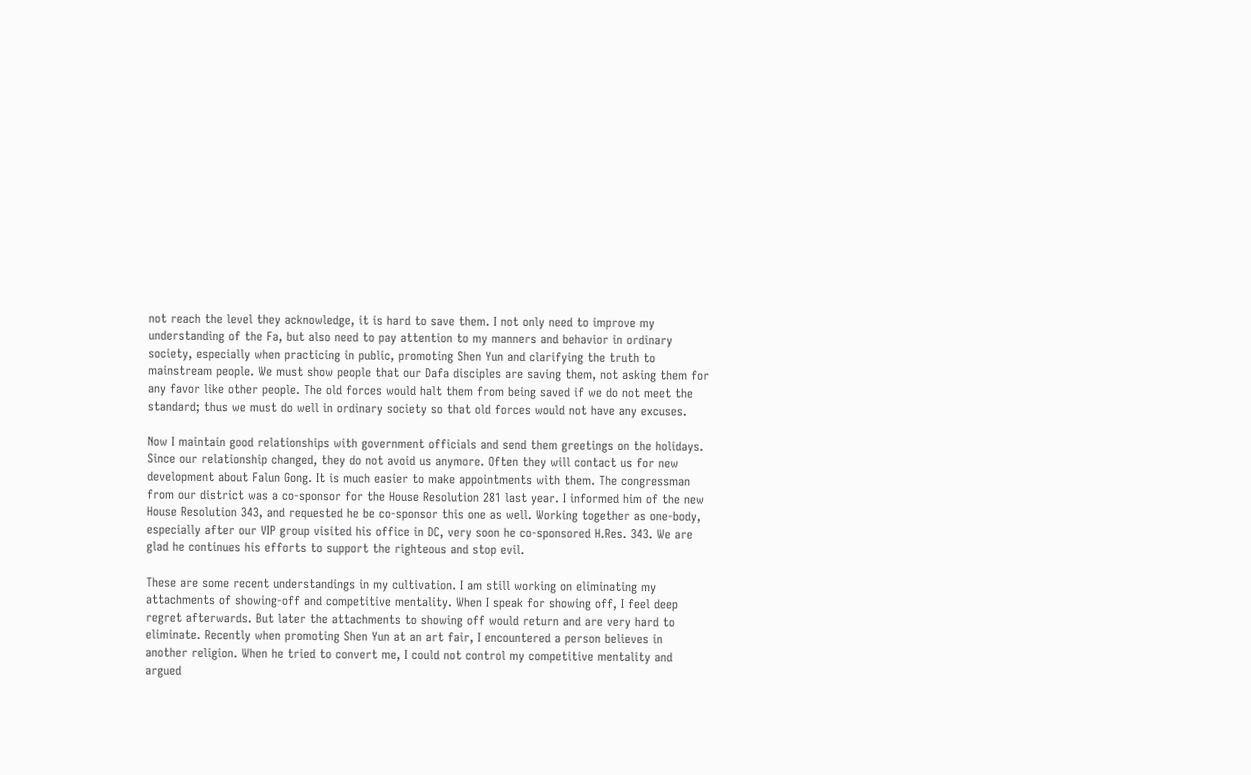not reach the level they acknowledge, it is hard to save them. I not only need to improve my understanding of the Fa, but also need to pay attention to my manners and behavior in ordinary society, especially when practicing in public, promoting Shen Yun and clarifying the truth to mainstream people. We must show people that our Dafa disciples are saving them, not asking them for any favor like other people. The old forces would halt them from being saved if we do not meet the standard; thus we must do well in ordinary society so that old forces would not have any excuses.

Now I maintain good relationships with government officials and send them greetings on the holidays. Since our relationship changed, they do not avoid us anymore. Often they will contact us for new development about Falun Gong. It is much easier to make appointments with them. The congressman from our district was a co-sponsor for the House Resolution 281 last year. I informed him of the new House Resolution 343, and requested he be co-sponsor this one as well. Working together as one-body, especially after our VIP group visited his office in DC, very soon he co-sponsored H.Res. 343. We are glad he continues his efforts to support the righteous and stop evil.

These are some recent understandings in my cultivation. I am still working on eliminating my attachments of showing-off and competitive mentality. When I speak for showing off, I feel deep regret afterwards. But later the attachments to showing off would return and are very hard to eliminate. Recently when promoting Shen Yun at an art fair, I encountered a person believes in another religion. When he tried to convert me, I could not control my competitive mentality and argued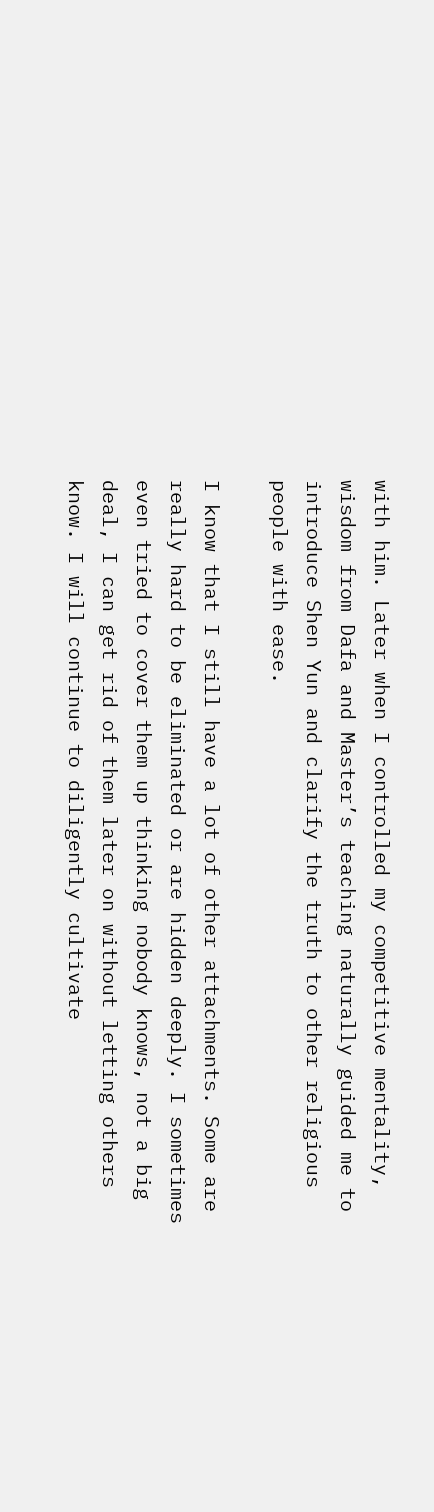with him. Later when I controlled my competitive mentality, wisdom from Dafa and Master’s teaching naturally guided me to introduce Shen Yun and clarify the truth to other religious people with ease.

I know that I still have a lot of other attachments. Some are really hard to be eliminated or are hidden deeply. I sometimes even tried to cover them up thinking nobody knows, not a big deal, I can get rid of them later on without letting others know. I will continue to diligently cultivate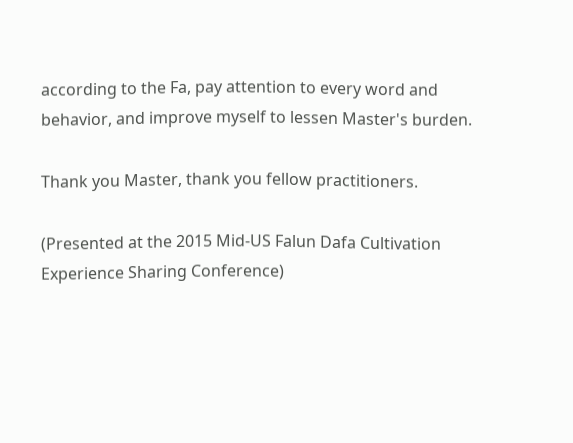according to the Fa, pay attention to every word and behavior, and improve myself to lessen Master's burden.

Thank you Master, thank you fellow practitioners.

(Presented at the 2015 Mid-US Falun Dafa Cultivation Experience Sharing Conference)